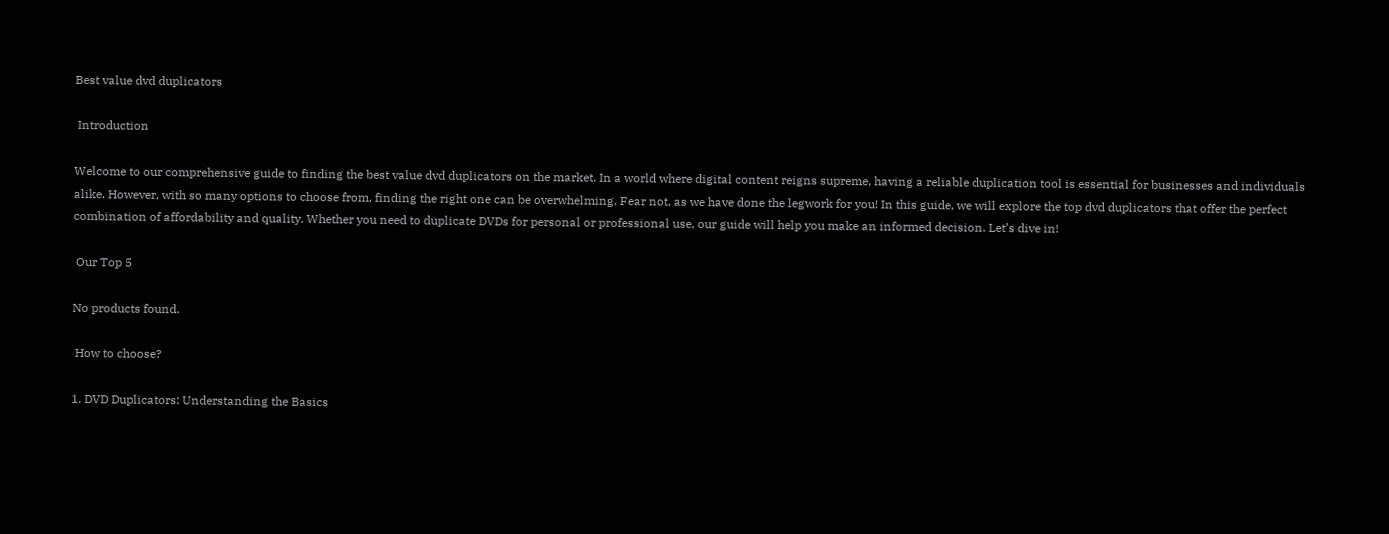Best value dvd duplicators

 Introduction

Welcome to our comprehensive guide to finding the best value dvd duplicators on the market. In a world where digital content reigns supreme, having a reliable duplication tool is essential for businesses and individuals alike. However, with so many options to choose from, finding the right one can be overwhelming. Fear not, as we have done the legwork for you! In this guide, we will explore the top dvd duplicators that offer the perfect combination of affordability and quality. Whether you need to duplicate DVDs for personal or professional use, our guide will help you make an informed decision. Let’s dive in!

 Our Top 5

No products found.

 How to choose?

1. DVD Duplicators: Understanding the Basics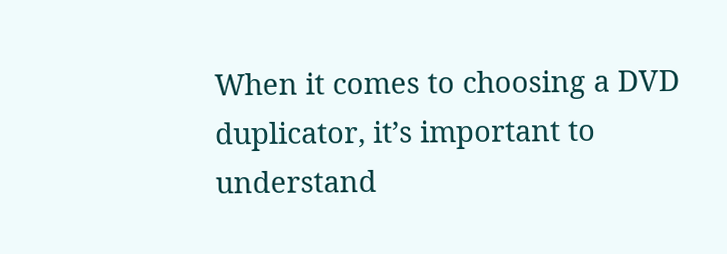When it comes to choosing a DVD duplicator, it’s important to understand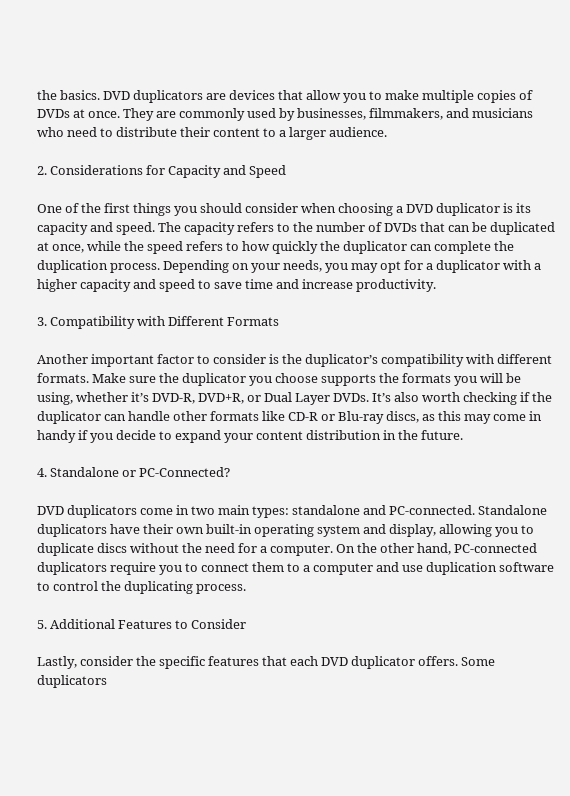the basics. DVD duplicators are devices that allow you to make multiple copies of DVDs at once. They are commonly used by businesses, filmmakers, and musicians who need to distribute their content to a larger audience.

2. Considerations for Capacity and Speed

One of the first things you should consider when choosing a DVD duplicator is its capacity and speed. The capacity refers to the number of DVDs that can be duplicated at once, while the speed refers to how quickly the duplicator can complete the duplication process. Depending on your needs, you may opt for a duplicator with a higher capacity and speed to save time and increase productivity.

3. Compatibility with Different Formats

Another important factor to consider is the duplicator’s compatibility with different formats. Make sure the duplicator you choose supports the formats you will be using, whether it’s DVD-R, DVD+R, or Dual Layer DVDs. It’s also worth checking if the duplicator can handle other formats like CD-R or Blu-ray discs, as this may come in handy if you decide to expand your content distribution in the future.

4. Standalone or PC-Connected?

DVD duplicators come in two main types: standalone and PC-connected. Standalone duplicators have their own built-in operating system and display, allowing you to duplicate discs without the need for a computer. On the other hand, PC-connected duplicators require you to connect them to a computer and use duplication software to control the duplicating process.

5. Additional Features to Consider

Lastly, consider the specific features that each DVD duplicator offers. Some duplicators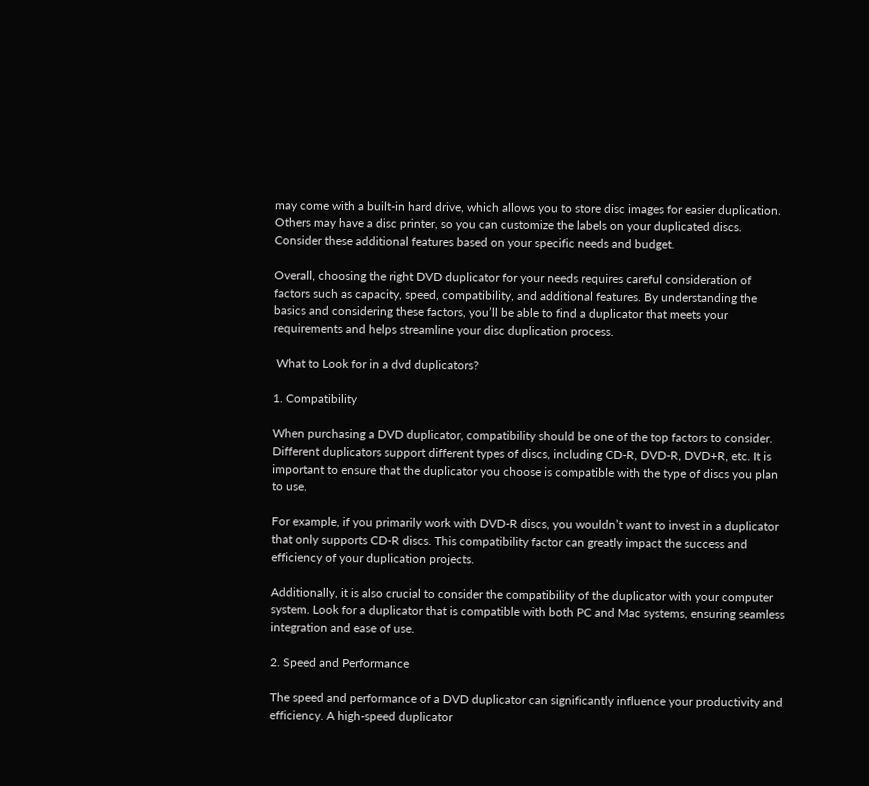may come with a built-in hard drive, which allows you to store disc images for easier duplication. Others may have a disc printer, so you can customize the labels on your duplicated discs. Consider these additional features based on your specific needs and budget.

Overall, choosing the right DVD duplicator for your needs requires careful consideration of factors such as capacity, speed, compatibility, and additional features. By understanding the basics and considering these factors, you’ll be able to find a duplicator that meets your requirements and helps streamline your disc duplication process.

 What to Look for in a dvd duplicators?

1. Compatibility

When purchasing a DVD duplicator, compatibility should be one of the top factors to consider. Different duplicators support different types of discs, including CD-R, DVD-R, DVD+R, etc. It is important to ensure that the duplicator you choose is compatible with the type of discs you plan to use.

For example, if you primarily work with DVD-R discs, you wouldn’t want to invest in a duplicator that only supports CD-R discs. This compatibility factor can greatly impact the success and efficiency of your duplication projects.

Additionally, it is also crucial to consider the compatibility of the duplicator with your computer system. Look for a duplicator that is compatible with both PC and Mac systems, ensuring seamless integration and ease of use.

2. Speed and Performance

The speed and performance of a DVD duplicator can significantly influence your productivity and efficiency. A high-speed duplicator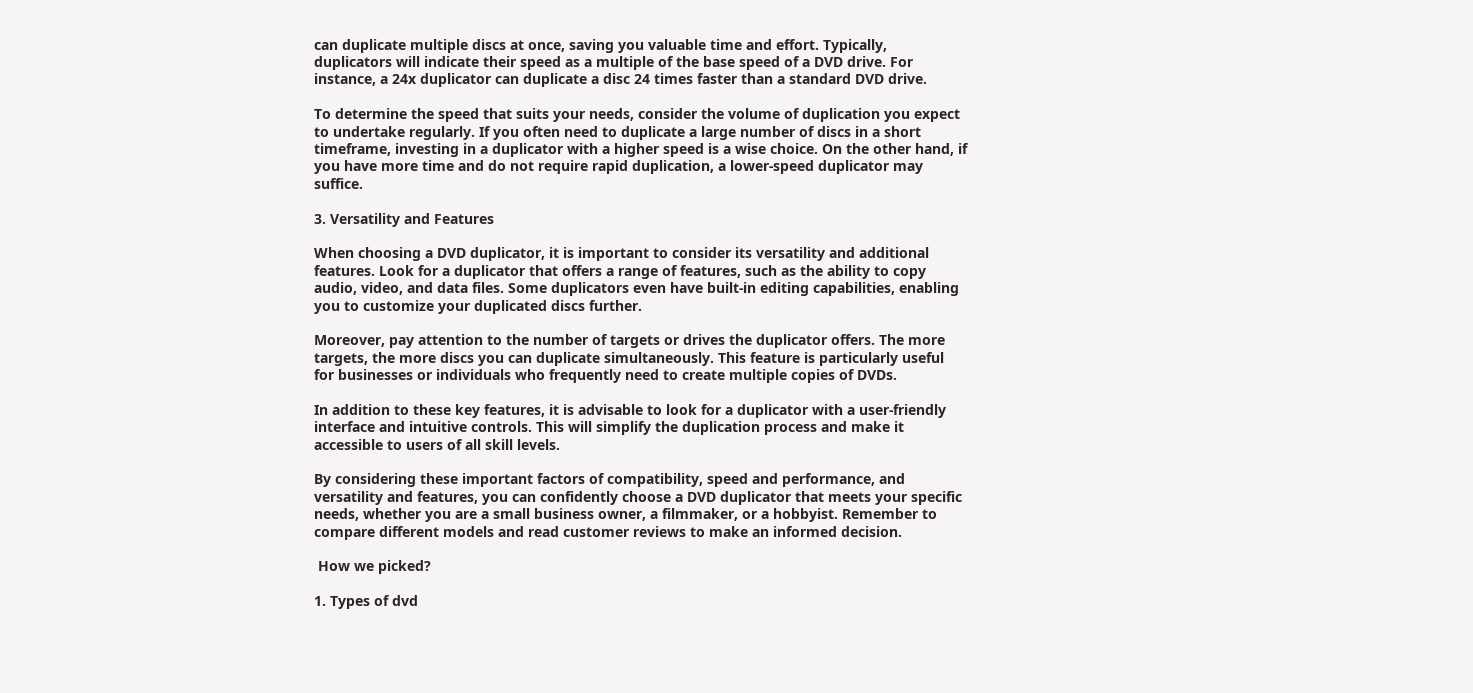can duplicate multiple discs at once, saving you valuable time and effort. Typically, duplicators will indicate their speed as a multiple of the base speed of a DVD drive. For instance, a 24x duplicator can duplicate a disc 24 times faster than a standard DVD drive.

To determine the speed that suits your needs, consider the volume of duplication you expect to undertake regularly. If you often need to duplicate a large number of discs in a short timeframe, investing in a duplicator with a higher speed is a wise choice. On the other hand, if you have more time and do not require rapid duplication, a lower-speed duplicator may suffice.

3. Versatility and Features

When choosing a DVD duplicator, it is important to consider its versatility and additional features. Look for a duplicator that offers a range of features, such as the ability to copy audio, video, and data files. Some duplicators even have built-in editing capabilities, enabling you to customize your duplicated discs further.

Moreover, pay attention to the number of targets or drives the duplicator offers. The more targets, the more discs you can duplicate simultaneously. This feature is particularly useful for businesses or individuals who frequently need to create multiple copies of DVDs.

In addition to these key features, it is advisable to look for a duplicator with a user-friendly interface and intuitive controls. This will simplify the duplication process and make it accessible to users of all skill levels.

By considering these important factors of compatibility, speed and performance, and versatility and features, you can confidently choose a DVD duplicator that meets your specific needs, whether you are a small business owner, a filmmaker, or a hobbyist. Remember to compare different models and read customer reviews to make an informed decision.

 How we picked?

1. Types of dvd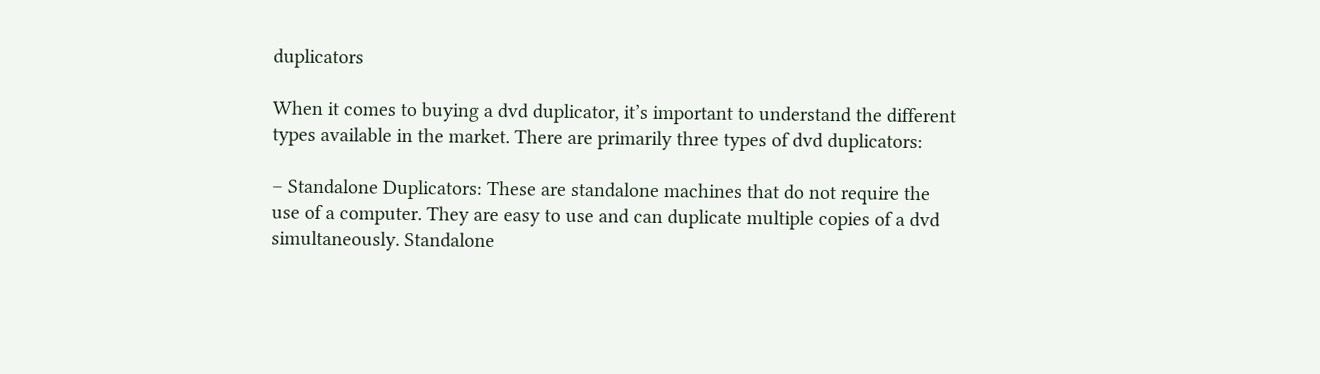duplicators

When it comes to buying a dvd duplicator, it’s important to understand the different types available in the market. There are primarily three types of dvd duplicators:

– Standalone Duplicators: These are standalone machines that do not require the use of a computer. They are easy to use and can duplicate multiple copies of a dvd simultaneously. Standalone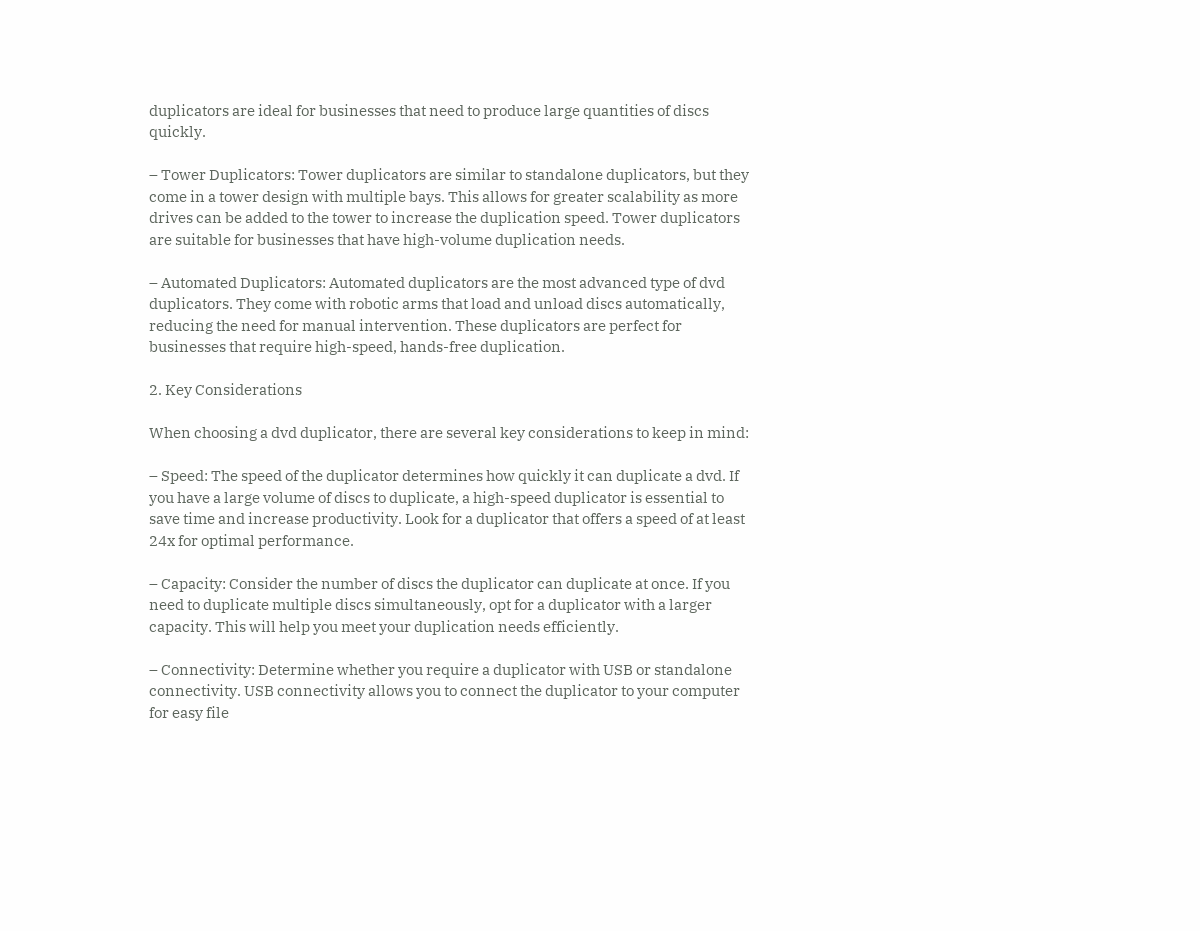duplicators are ideal for businesses that need to produce large quantities of discs quickly.

– Tower Duplicators: Tower duplicators are similar to standalone duplicators, but they come in a tower design with multiple bays. This allows for greater scalability as more drives can be added to the tower to increase the duplication speed. Tower duplicators are suitable for businesses that have high-volume duplication needs.

– Automated Duplicators: Automated duplicators are the most advanced type of dvd duplicators. They come with robotic arms that load and unload discs automatically, reducing the need for manual intervention. These duplicators are perfect for businesses that require high-speed, hands-free duplication.

2. Key Considerations

When choosing a dvd duplicator, there are several key considerations to keep in mind:

– Speed: The speed of the duplicator determines how quickly it can duplicate a dvd. If you have a large volume of discs to duplicate, a high-speed duplicator is essential to save time and increase productivity. Look for a duplicator that offers a speed of at least 24x for optimal performance.

– Capacity: Consider the number of discs the duplicator can duplicate at once. If you need to duplicate multiple discs simultaneously, opt for a duplicator with a larger capacity. This will help you meet your duplication needs efficiently.

– Connectivity: Determine whether you require a duplicator with USB or standalone connectivity. USB connectivity allows you to connect the duplicator to your computer for easy file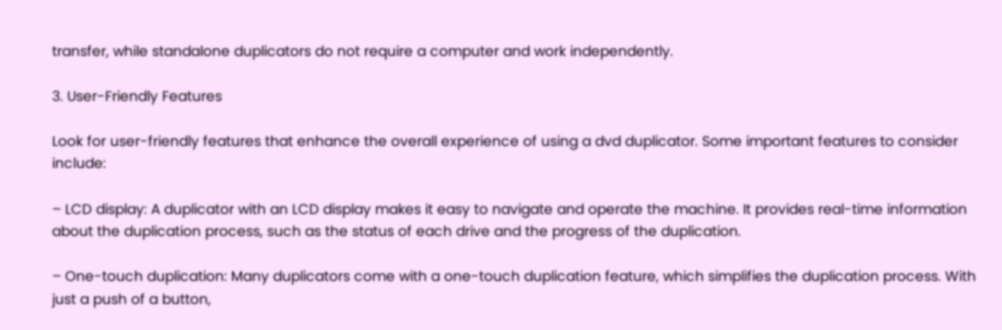transfer, while standalone duplicators do not require a computer and work independently.

3. User-Friendly Features

Look for user-friendly features that enhance the overall experience of using a dvd duplicator. Some important features to consider include:

– LCD display: A duplicator with an LCD display makes it easy to navigate and operate the machine. It provides real-time information about the duplication process, such as the status of each drive and the progress of the duplication.

– One-touch duplication: Many duplicators come with a one-touch duplication feature, which simplifies the duplication process. With just a push of a button,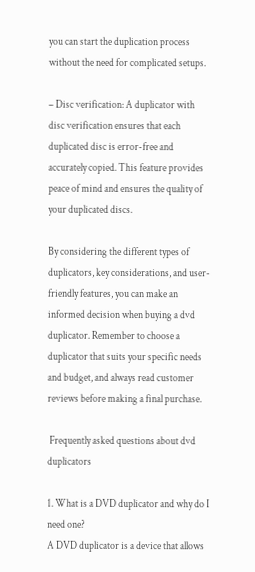you can start the duplication process without the need for complicated setups.

– Disc verification: A duplicator with disc verification ensures that each duplicated disc is error-free and accurately copied. This feature provides peace of mind and ensures the quality of your duplicated discs.

By considering the different types of duplicators, key considerations, and user-friendly features, you can make an informed decision when buying a dvd duplicator. Remember to choose a duplicator that suits your specific needs and budget, and always read customer reviews before making a final purchase.

 Frequently asked questions about dvd duplicators

1. What is a DVD duplicator and why do I need one?
A DVD duplicator is a device that allows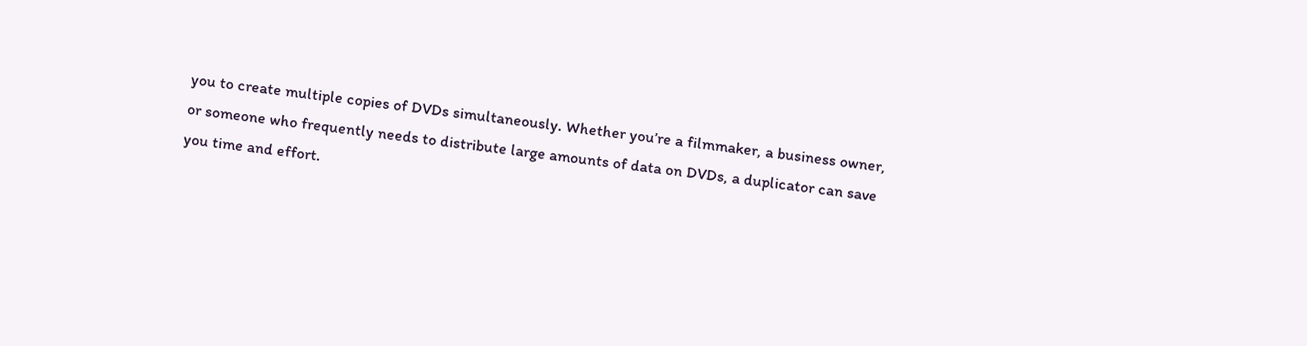you to create multiple copies of DVDs simultaneously. Whether you’re a filmmaker, a business owner, or someone who frequently needs to distribute large amounts of data on DVDs, a duplicator can save you time and effort.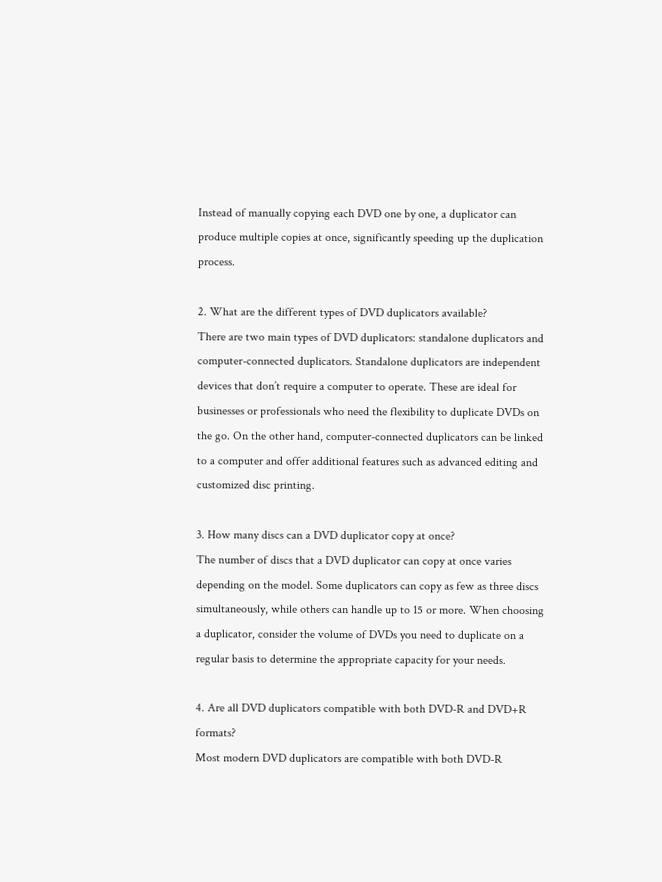Instead of manually copying each DVD one by one, a duplicator can produce multiple copies at once, significantly speeding up the duplication process.

2. What are the different types of DVD duplicators available?
There are two main types of DVD duplicators: standalone duplicators and computer-connected duplicators. Standalone duplicators are independent devices that don’t require a computer to operate. These are ideal for businesses or professionals who need the flexibility to duplicate DVDs on the go. On the other hand, computer-connected duplicators can be linked to a computer and offer additional features such as advanced editing and customized disc printing.

3. How many discs can a DVD duplicator copy at once?
The number of discs that a DVD duplicator can copy at once varies depending on the model. Some duplicators can copy as few as three discs simultaneously, while others can handle up to 15 or more. When choosing a duplicator, consider the volume of DVDs you need to duplicate on a regular basis to determine the appropriate capacity for your needs.

4. Are all DVD duplicators compatible with both DVD-R and DVD+R formats?
Most modern DVD duplicators are compatible with both DVD-R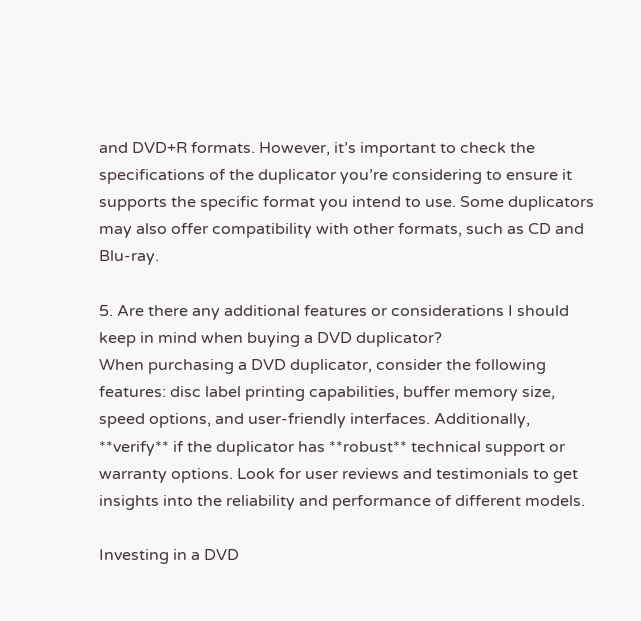and DVD+R formats. However, it’s important to check the specifications of the duplicator you’re considering to ensure it supports the specific format you intend to use. Some duplicators may also offer compatibility with other formats, such as CD and Blu-ray.

5. Are there any additional features or considerations I should keep in mind when buying a DVD duplicator?
When purchasing a DVD duplicator, consider the following features: disc label printing capabilities, buffer memory size, speed options, and user-friendly interfaces. Additionally, **verify** if the duplicator has **robust** technical support or warranty options. Look for user reviews and testimonials to get insights into the reliability and performance of different models.

Investing in a DVD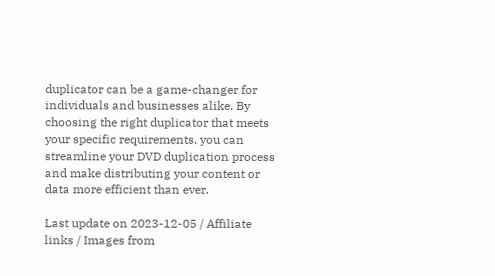duplicator can be a game-changer for individuals and businesses alike. By choosing the right duplicator that meets your specific requirements, you can streamline your DVD duplication process and make distributing your content or data more efficient than ever.

Last update on 2023-12-05 / Affiliate links / Images from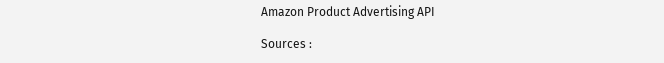Amazon Product Advertising API

Sources :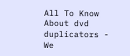All To Know About dvd duplicators - We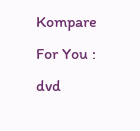Kompare For You : dvd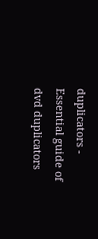duplicators - Essential guide of dvd duplicators